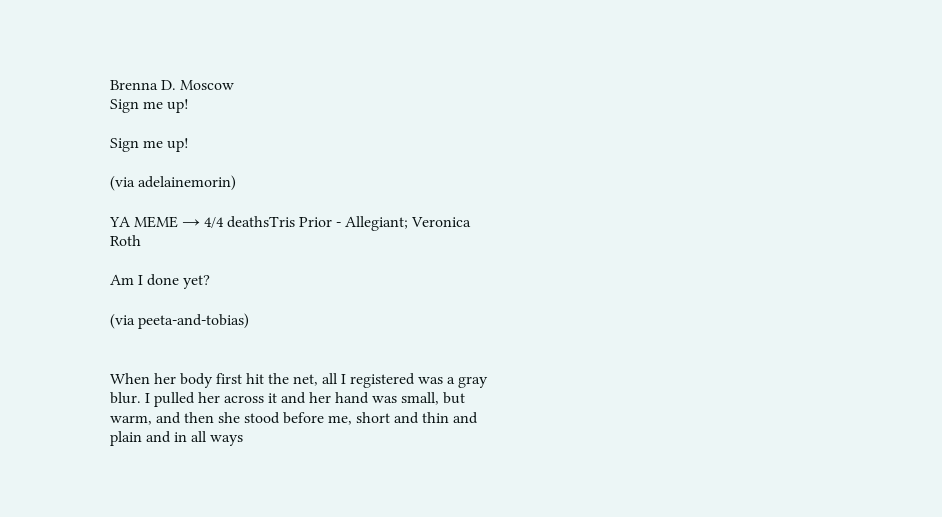Brenna D. Moscow
Sign me up!

Sign me up!

(via adelainemorin)

YA MEME → 4/4 deathsTris Prior - Allegiant; Veronica Roth

Am I done yet?

(via peeta-and-tobias)


When her body first hit the net, all I registered was a gray blur. I pulled her across it and her hand was small, but warm, and then she stood before me, short and thin and plain and in all ways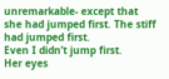unremarkable- except that she had jumped first. The stiff had jumped first.
Even I didn’t jump first.
Her eyes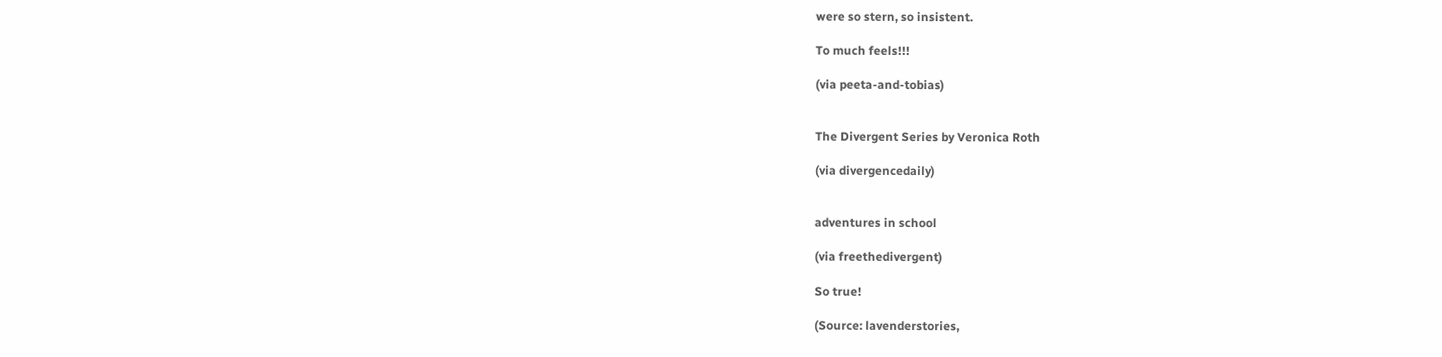were so stern, so insistent.

To much feels!!!

(via peeta-and-tobias)


The Divergent Series by Veronica Roth

(via divergencedaily)


adventures in school

(via freethedivergent)

So true!

(Source: lavenderstories,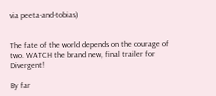via peeta-and-tobias)


The fate of the world depends on the courage of two. WATCH the brand new, final trailer for Divergent!

By far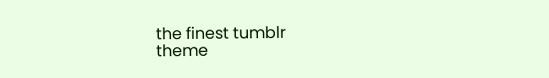the finest tumblr
theme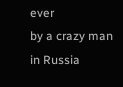ever
by a crazy man
in Russia